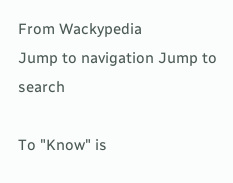From Wackypedia
Jump to navigation Jump to search

To "Know" is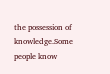the possession of knowledge.Some people know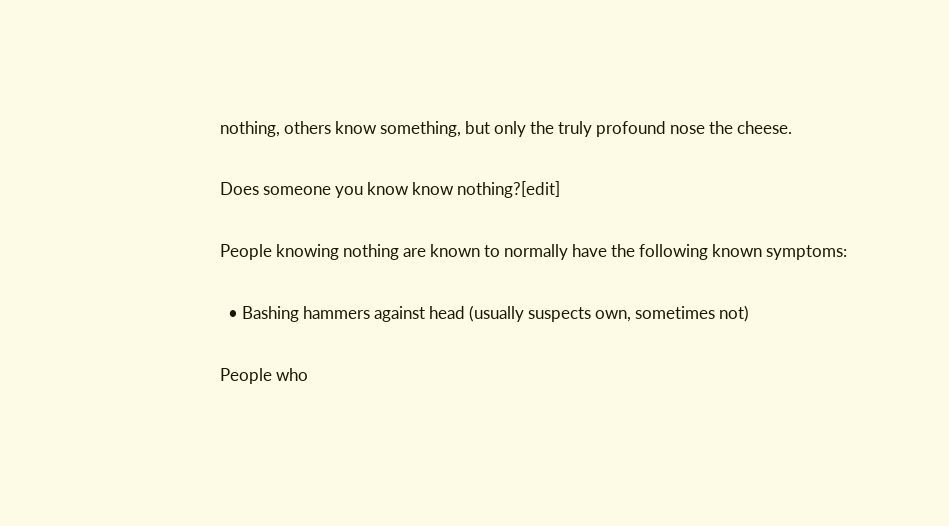nothing, others know something, but only the truly profound nose the cheese.

Does someone you know know nothing?[edit]

People knowing nothing are known to normally have the following known symptoms:

  • Bashing hammers against head (usually suspects own, sometimes not)

People who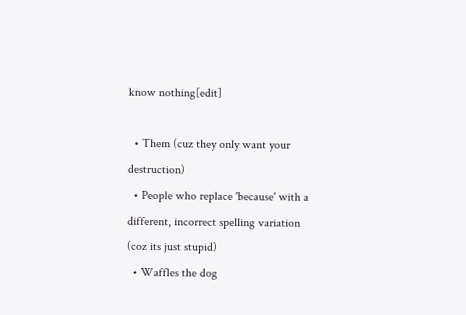know nothing[edit]

  • Them (cuz they only want your destruction)
  • People who replace 'because' with a different, incorrect spelling variation (coz its just stupid)
  • Waffles the dog